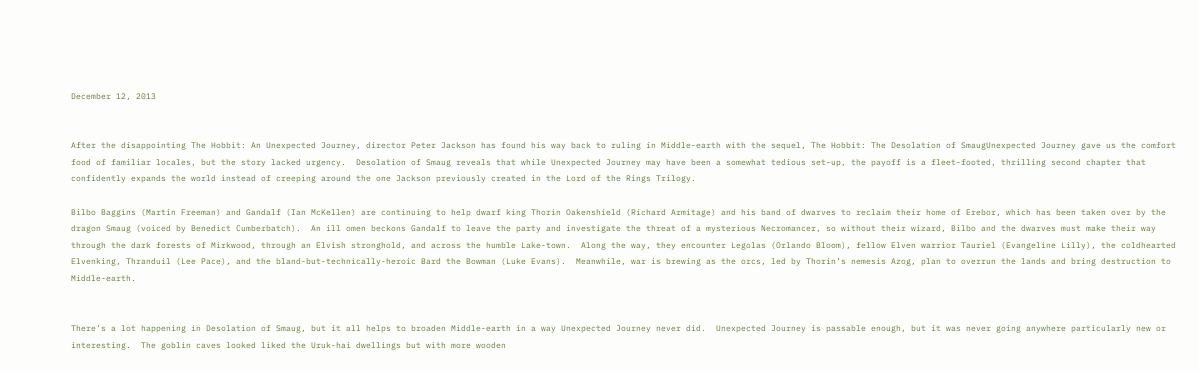December 12, 2013


After the disappointing The Hobbit: An Unexpected Journey, director Peter Jackson has found his way back to ruling in Middle-earth with the sequel, The Hobbit: The Desolation of SmaugUnexpected Journey gave us the comfort food of familiar locales, but the story lacked urgency.  Desolation of Smaug reveals that while Unexpected Journey may have been a somewhat tedious set-up, the payoff is a fleet-footed, thrilling second chapter that confidently expands the world instead of creeping around the one Jackson previously created in the Lord of the Rings Trilogy.

Bilbo Baggins (Martin Freeman) and Gandalf (Ian McKellen) are continuing to help dwarf king Thorin Oakenshield (Richard Armitage) and his band of dwarves to reclaim their home of Erebor, which has been taken over by the dragon Smaug (voiced by Benedict Cumberbatch).  An ill omen beckons Gandalf to leave the party and investigate the threat of a mysterious Necromancer, so without their wizard, Bilbo and the dwarves must make their way through the dark forests of Mirkwood, through an Elvish stronghold, and across the humble Lake-town.  Along the way, they encounter Legolas (Orlando Bloom), fellow Elven warrior Tauriel (Evangeline Lilly), the coldhearted Elvenking, Thranduil (Lee Pace), and the bland-but-technically-heroic Bard the Bowman (Luke Evans).  Meanwhile, war is brewing as the orcs, led by Thorin’s nemesis Azog, plan to overrun the lands and bring destruction to Middle-earth.


There’s a lot happening in Desolation of Smaug, but it all helps to broaden Middle-earth in a way Unexpected Journey never did.  Unexpected Journey is passable enough, but it was never going anywhere particularly new or interesting.  The goblin caves looked liked the Uruk-hai dwellings but with more wooden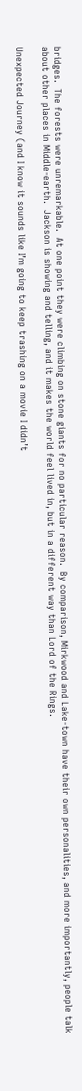bridges.  The forests were unremarkable.  At one point they were climbing on stone giants for no particular reason.  By comparison, Mirkwood and Lake-town have their own personalities, and more importantly, people talk about other places in Middle-earth.  Jackson is showing and telling, and it makes the world feel lived in, but in a different way than Lord of the Rings.

Unexpected Journey (and I know it sounds like I’m going to keep trashing on a movie I didn’t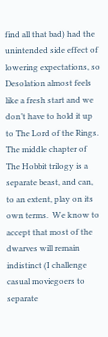find all that bad) had the unintended side effect of lowering expectations, so Desolation almost feels like a fresh start and we don’t have to hold it up to The Lord of the Rings.  The middle chapter of The Hobbit trilogy is a separate beast, and can, to an extent, play on its own terms.  We know to accept that most of the dwarves will remain indistinct (I challenge casual moviegoers to separate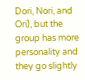Dori, Nori, and Ori), but the group has more personality and they go slightly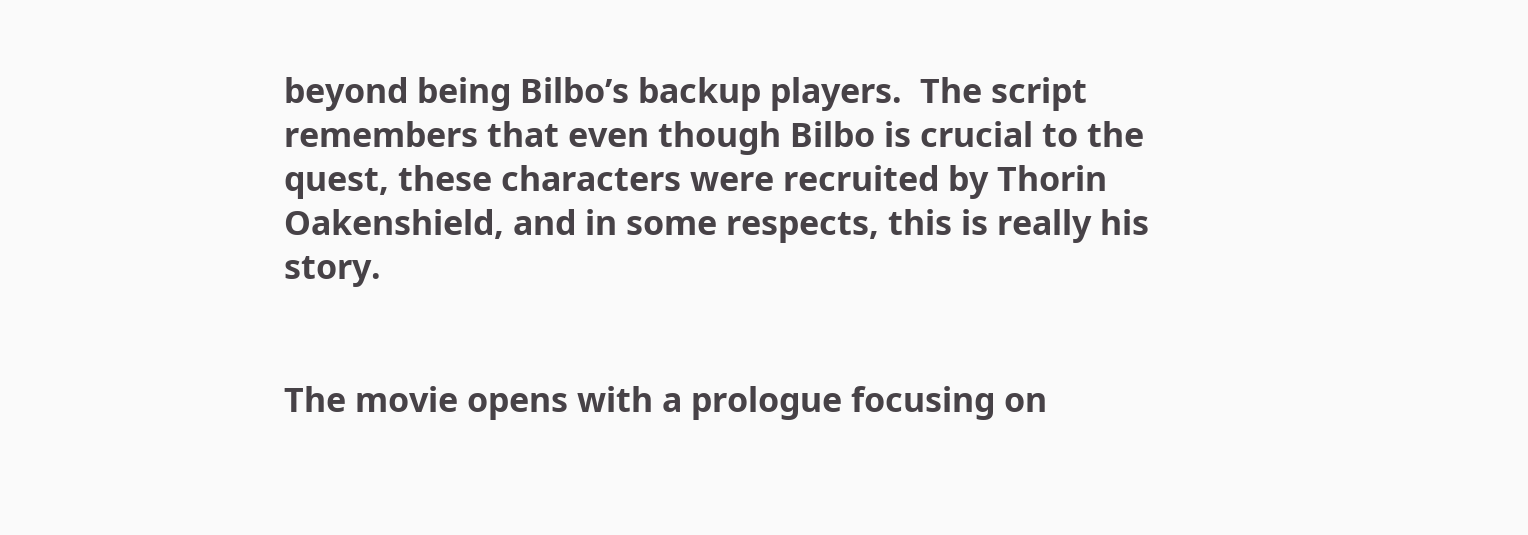beyond being Bilbo’s backup players.  The script remembers that even though Bilbo is crucial to the quest, these characters were recruited by Thorin Oakenshield, and in some respects, this is really his story.


The movie opens with a prologue focusing on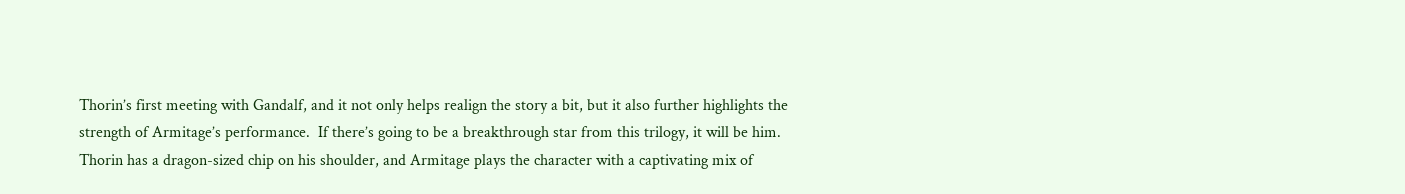Thorin’s first meeting with Gandalf, and it not only helps realign the story a bit, but it also further highlights the strength of Armitage’s performance.  If there’s going to be a breakthrough star from this trilogy, it will be him.  Thorin has a dragon-sized chip on his shoulder, and Armitage plays the character with a captivating mix of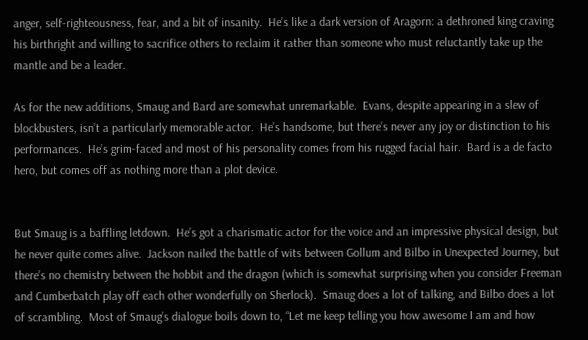anger, self-righteousness, fear, and a bit of insanity.  He’s like a dark version of Aragorn: a dethroned king craving his birthright and willing to sacrifice others to reclaim it rather than someone who must reluctantly take up the mantle and be a leader.

As for the new additions, Smaug and Bard are somewhat unremarkable.  Evans, despite appearing in a slew of blockbusters, isn’t a particularly memorable actor.  He’s handsome, but there’s never any joy or distinction to his performances.  He’s grim-faced and most of his personality comes from his rugged facial hair.  Bard is a de facto hero, but comes off as nothing more than a plot device.


But Smaug is a baffling letdown.  He’s got a charismatic actor for the voice and an impressive physical design, but he never quite comes alive.  Jackson nailed the battle of wits between Gollum and Bilbo in Unexpected Journey, but there’s no chemistry between the hobbit and the dragon (which is somewhat surprising when you consider Freeman and Cumberbatch play off each other wonderfully on Sherlock).  Smaug does a lot of talking, and Bilbo does a lot of scrambling.  Most of Smaug’s dialogue boils down to, “Let me keep telling you how awesome I am and how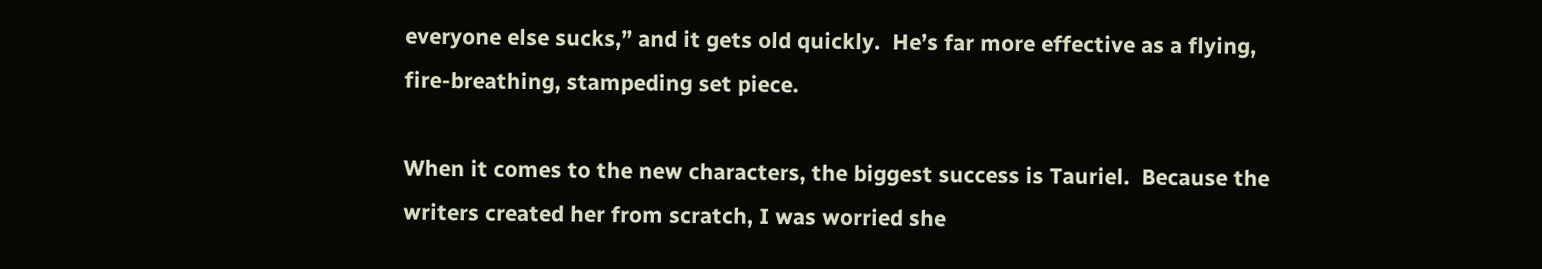everyone else sucks,” and it gets old quickly.  He’s far more effective as a flying, fire-breathing, stampeding set piece.

When it comes to the new characters, the biggest success is Tauriel.  Because the writers created her from scratch, I was worried she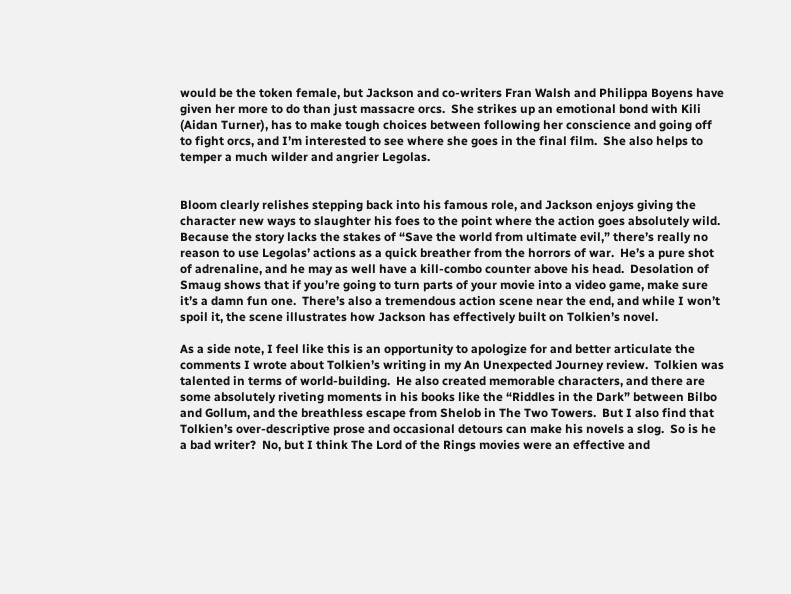would be the token female, but Jackson and co-writers Fran Walsh and Philippa Boyens have given her more to do than just massacre orcs.  She strikes up an emotional bond with Kili (Aidan Turner), has to make tough choices between following her conscience and going off to fight orcs, and I’m interested to see where she goes in the final film.  She also helps to temper a much wilder and angrier Legolas.


Bloom clearly relishes stepping back into his famous role, and Jackson enjoys giving the character new ways to slaughter his foes to the point where the action goes absolutely wild.  Because the story lacks the stakes of “Save the world from ultimate evil,” there’s really no reason to use Legolas’ actions as a quick breather from the horrors of war.  He’s a pure shot of adrenaline, and he may as well have a kill-combo counter above his head.  Desolation of Smaug shows that if you’re going to turn parts of your movie into a video game, make sure it’s a damn fun one.  There’s also a tremendous action scene near the end, and while I won’t spoil it, the scene illustrates how Jackson has effectively built on Tolkien’s novel.

As a side note, I feel like this is an opportunity to apologize for and better articulate the comments I wrote about Tolkien’s writing in my An Unexpected Journey review.  Tolkien was talented in terms of world-building.  He also created memorable characters, and there are some absolutely riveting moments in his books like the “Riddles in the Dark” between Bilbo and Gollum, and the breathless escape from Shelob in The Two Towers.  But I also find that Tolkien’s over-descriptive prose and occasional detours can make his novels a slog.  So is he a bad writer?  No, but I think The Lord of the Rings movies were an effective and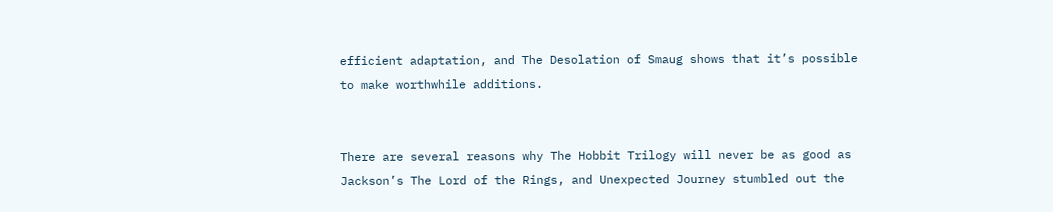efficient adaptation, and The Desolation of Smaug shows that it’s possible to make worthwhile additions.


There are several reasons why The Hobbit Trilogy will never be as good as Jackson’s The Lord of the Rings, and Unexpected Journey stumbled out the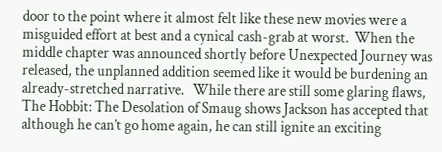door to the point where it almost felt like these new movies were a misguided effort at best and a cynical cash-grab at worst.  When the middle chapter was announced shortly before Unexpected Journey was released, the unplanned addition seemed like it would be burdening an already-stretched narrative.   While there are still some glaring flaws, The Hobbit: The Desolation of Smaug shows Jackson has accepted that although he can’t go home again, he can still ignite an exciting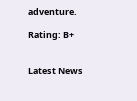adventure.

Rating: B+


Latest News